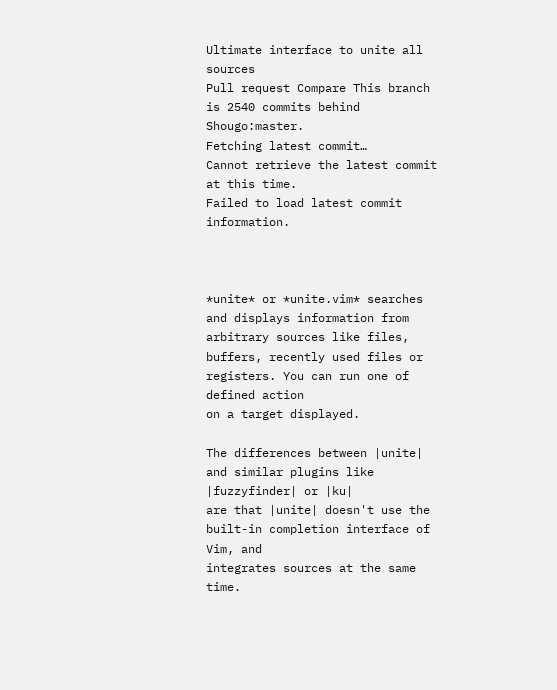Ultimate interface to unite all sources
Pull request Compare This branch is 2540 commits behind Shougo:master.
Fetching latest commit…
Cannot retrieve the latest commit at this time.
Failed to load latest commit information.



*unite* or *unite.vim* searches and displays information from arbitrary sources like files,
buffers, recently used files or registers. You can run one of defined action
on a target displayed.

The differences between |unite| and similar plugins like |fuzzyfinder| or |ku|
are that |unite| doesn't use the built-in completion interface of Vim, and
integrates sources at the same time.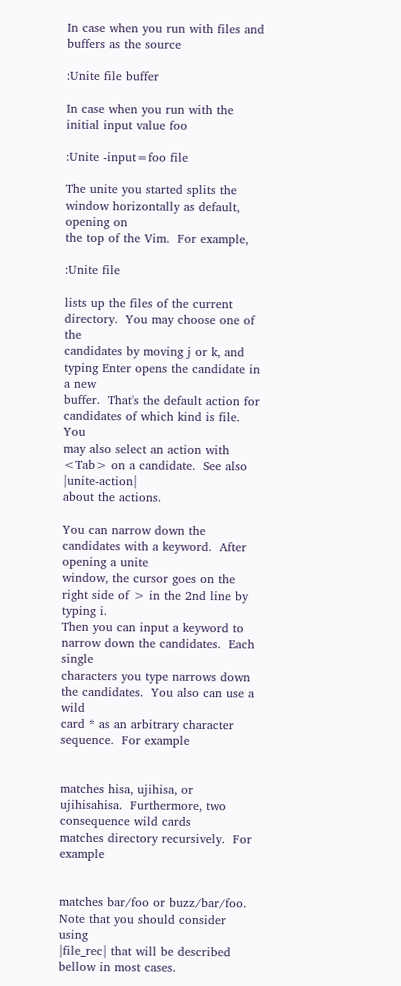In case when you run with files and buffers as the source

:Unite file buffer

In case when you run with the initial input value foo

:Unite -input=foo file

The unite you started splits the window horizontally as default, opening on
the top of the Vim.  For example,

:Unite file

lists up the files of the current directory.  You may choose one of the
candidates by moving j or k, and typing Enter opens the candidate in a new
buffer.  That's the default action for candidates of which kind is file.  You
may also select an action with <Tab> on a candidate.  See also |unite-action|
about the actions.

You can narrow down the candidates with a keyword.  After opening a unite
window, the cursor goes on the right side of > in the 2nd line by typing i.
Then you can input a keyword to narrow down the candidates.  Each single
characters you type narrows down the candidates.  You also can use a wild
card * as an arbitrary character sequence.  For example


matches hisa, ujihisa, or ujihisahisa.  Furthermore, two consequence wild cards
matches directory recursively.  For example


matches bar/foo or buzz/bar/foo.  Note that you should consider using
|file_rec| that will be described bellow in most cases.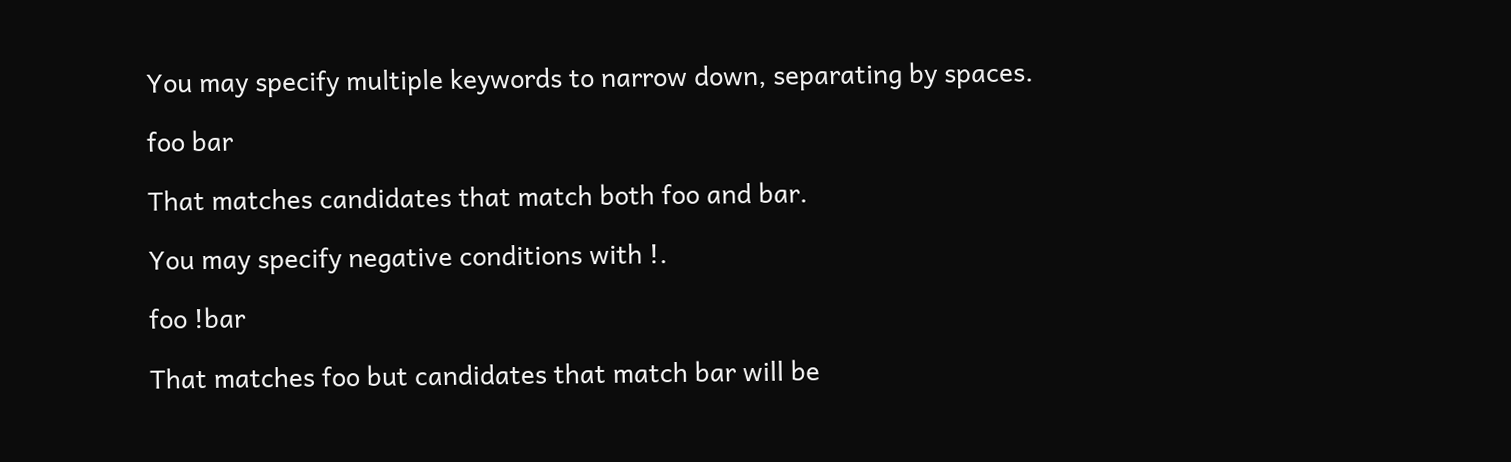You may specify multiple keywords to narrow down, separating by spaces.

foo bar

That matches candidates that match both foo and bar.

You may specify negative conditions with !.

foo !bar

That matches foo but candidates that match bar will be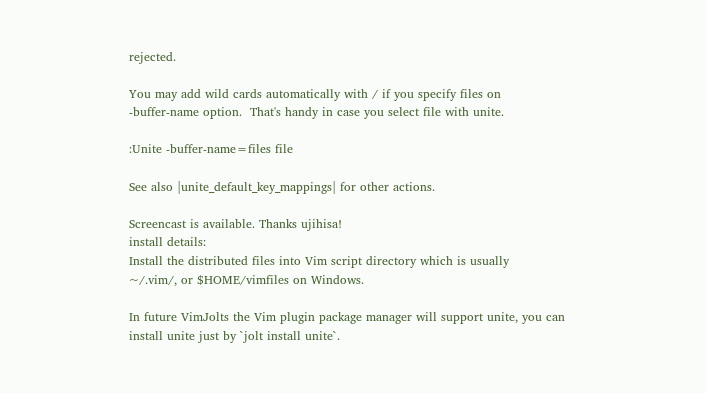rejected.

You may add wild cards automatically with / if you specify files on
-buffer-name option.  That's handy in case you select file with unite.

:Unite -buffer-name=files file

See also |unite_default_key_mappings| for other actions.

Screencast is available. Thanks ujihisa!
install details:
Install the distributed files into Vim script directory which is usually
~/.vim/, or $HOME/vimfiles on Windows.

In future VimJolts the Vim plugin package manager will support unite, you can
install unite just by `jolt install unite`.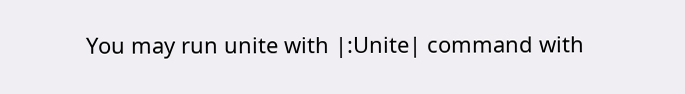You may run unite with |:Unite| command with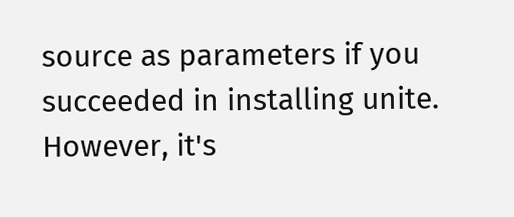source as parameters if you
succeeded in installing unite.  However, it's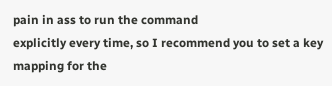pain in ass to run the command
explicitly every time, so I recommend you to set a key mapping for the